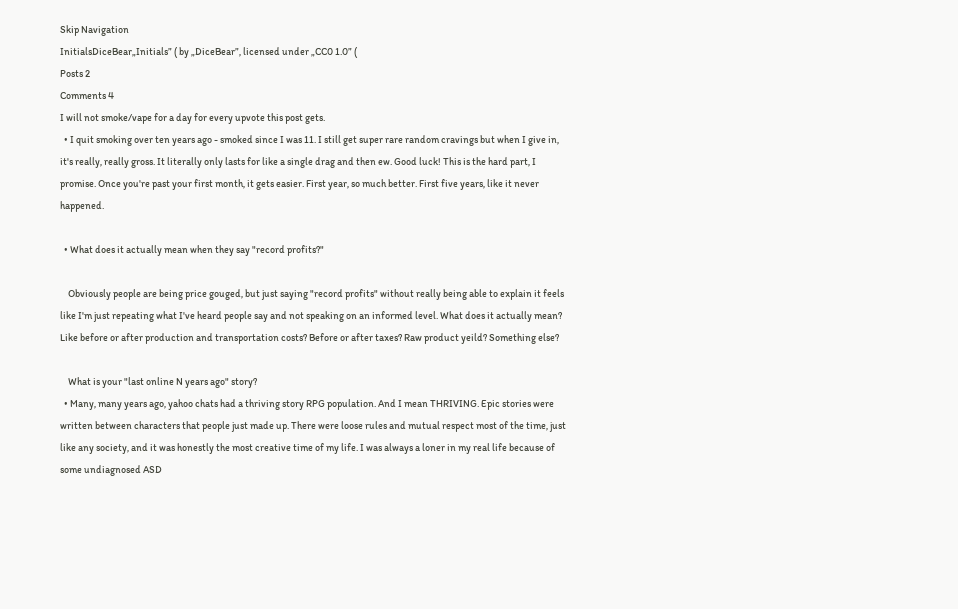Skip Navigation
InitialsDiceBear„Initials” ( by „DiceBear”, licensed under „CC0 1.0” (
Posts 2
Comments 4
I will not smoke/vape for a day for every upvote this post gets.
  • I quit smoking over ten years ago - smoked since I was 11. I still get super rare random cravings but when I give in, it's really, really gross. It literally only lasts for like a single drag and then ew. Good luck! This is the hard part, I promise. Once you're past your first month, it gets easier. First year, so much better. First five years, like it never happened.

  • What does it actually mean when they say "record profits?"

    Obviously people are being price gouged, but just saying "record profits" without really being able to explain it feels like I'm just repeating what I've heard people say and not speaking on an informed level. What does it actually mean? Like before or after production and transportation costs? Before or after taxes? Raw product yeild? Something else?

    What is your "last online N years ago" story?
  • Many, many years ago, yahoo chats had a thriving story RPG population. And I mean THRIVING. Epic stories were written between characters that people just made up. There were loose rules and mutual respect most of the time, just like any society, and it was honestly the most creative time of my life. I was always a loner in my real life because of some undiagnosed ASD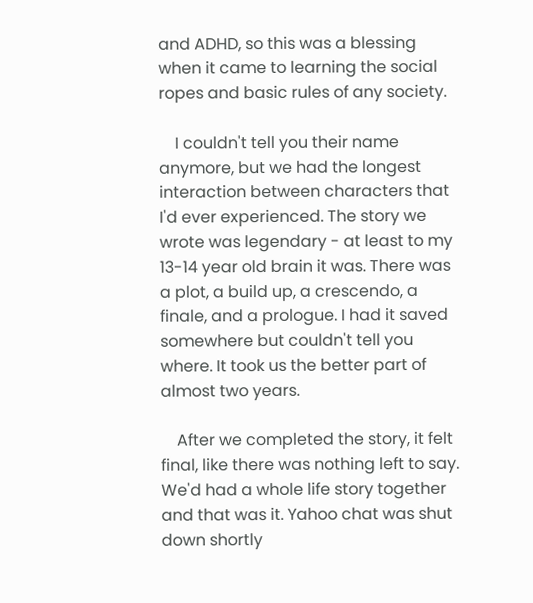and ADHD, so this was a blessing when it came to learning the social ropes and basic rules of any society.

    I couldn't tell you their name anymore, but we had the longest interaction between characters that I'd ever experienced. The story we wrote was legendary - at least to my 13-14 year old brain it was. There was a plot, a build up, a crescendo, a finale, and a prologue. I had it saved somewhere but couldn't tell you where. It took us the better part of almost two years.

    After we completed the story, it felt final, like there was nothing left to say. We'd had a whole life story together and that was it. Yahoo chat was shut down shortly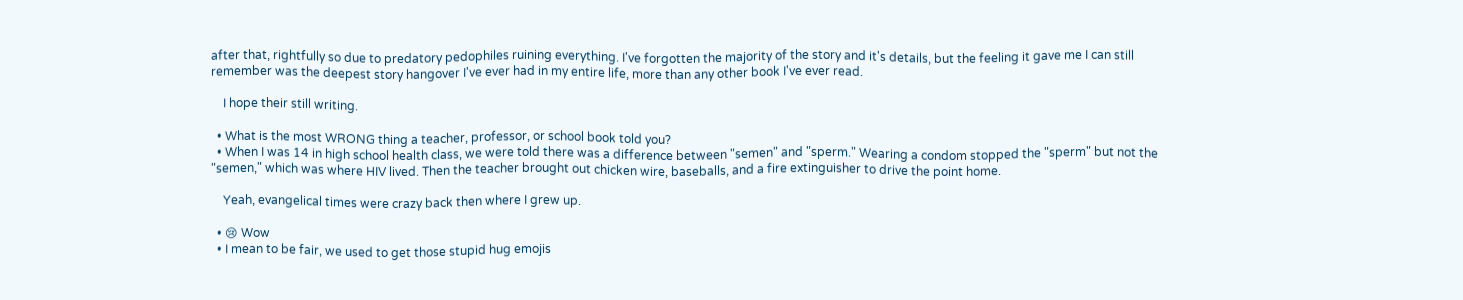after that, rightfully so due to predatory pedophiles ruining everything. I've forgotten the majority of the story and it's details, but the feeling it gave me I can still remember was the deepest story hangover I've ever had in my entire life, more than any other book I've ever read.

    I hope their still writing.

  • What is the most WRONG thing a teacher, professor, or school book told you?
  • When I was 14 in high school health class, we were told there was a difference between "semen" and "sperm." Wearing a condom stopped the "sperm" but not the "semen," which was where HIV lived. Then the teacher brought out chicken wire, baseballs, and a fire extinguisher to drive the point home.

    Yeah, evangelical times were crazy back then where I grew up.

  • 😢 Wow
  • I mean to be fair, we used to get those stupid hug emojis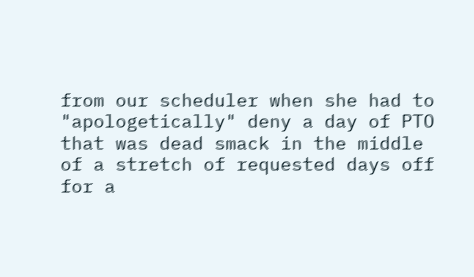from our scheduler when she had to "apologetically" deny a day of PTO that was dead smack in the middle of a stretch of requested days off for a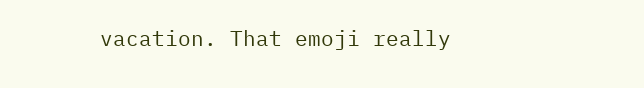vacation. That emoji really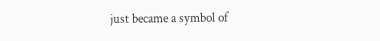just became a symbol of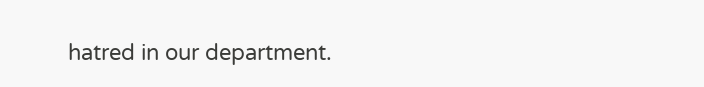hatred in our department.